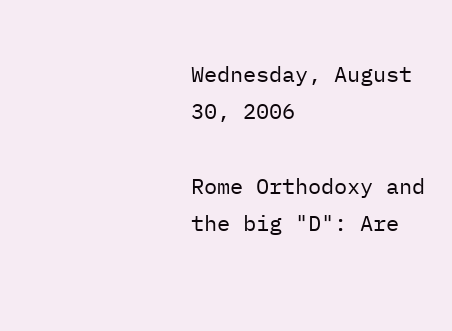Wednesday, August 30, 2006

Rome Orthodoxy and the big "D": Are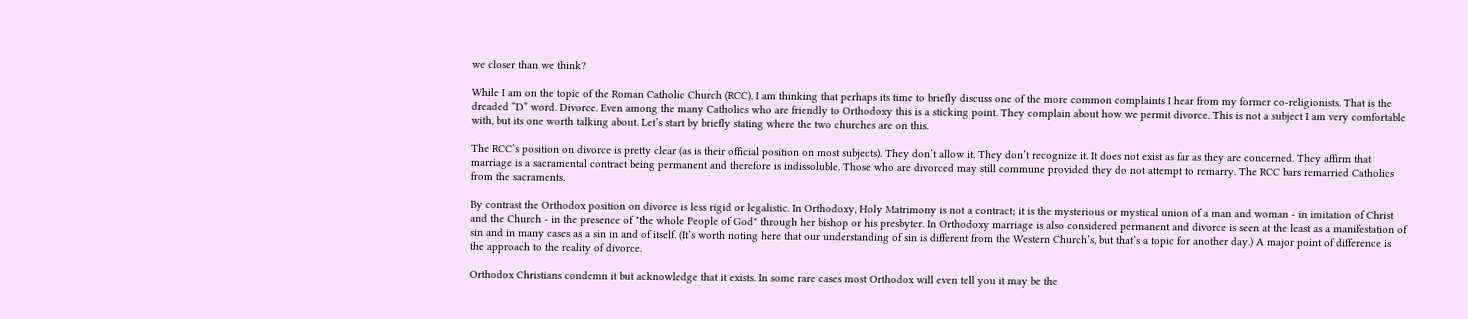we closer than we think?

While I am on the topic of the Roman Catholic Church (RCC), I am thinking that perhaps its time to briefly discuss one of the more common complaints I hear from my former co-religionists. That is the dreaded “D” word. Divorce. Even among the many Catholics who are friendly to Orthodoxy this is a sticking point. They complain about how we permit divorce. This is not a subject I am very comfortable with, but its one worth talking about. Let’s start by briefly stating where the two churches are on this.

The RCC’s position on divorce is pretty clear (as is their official position on most subjects). They don’t allow it. They don’t recognize it. It does not exist as far as they are concerned. They affirm that marriage is a sacramental contract being permanent and therefore is indissoluble. Those who are divorced may still commune provided they do not attempt to remarry. The RCC bars remarried Catholics from the sacraments.

By contrast the Orthodox position on divorce is less rigid or legalistic. In Orthodoxy, Holy Matrimony is not a contract; it is the mysterious or mystical union of a man and woman - in imitation of Christ and the Church - in the presence of "the whole People of God" through her bishop or his presbyter. In Orthodoxy marriage is also considered permanent and divorce is seen at the least as a manifestation of sin and in many cases as a sin in and of itself. (It’s worth noting here that our understanding of sin is different from the Western Church’s, but that’s a topic for another day.) A major point of difference is the approach to the reality of divorce.

Orthodox Christians condemn it but acknowledge that it exists. In some rare cases most Orthodox will even tell you it may be the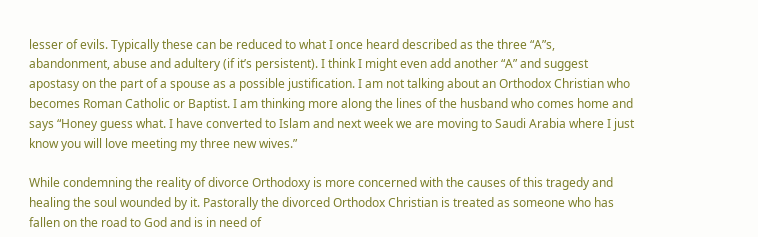lesser of evils. Typically these can be reduced to what I once heard described as the three “A”s, abandonment, abuse and adultery (if it’s persistent). I think I might even add another “A” and suggest apostasy on the part of a spouse as a possible justification. I am not talking about an Orthodox Christian who becomes Roman Catholic or Baptist. I am thinking more along the lines of the husband who comes home and says “Honey guess what. I have converted to Islam and next week we are moving to Saudi Arabia where I just know you will love meeting my three new wives.”

While condemning the reality of divorce Orthodoxy is more concerned with the causes of this tragedy and healing the soul wounded by it. Pastorally the divorced Orthodox Christian is treated as someone who has fallen on the road to God and is in need of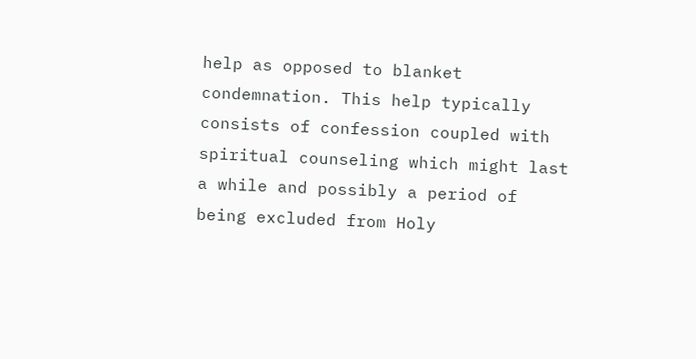help as opposed to blanket condemnation. This help typically consists of confession coupled with spiritual counseling which might last a while and possibly a period of being excluded from Holy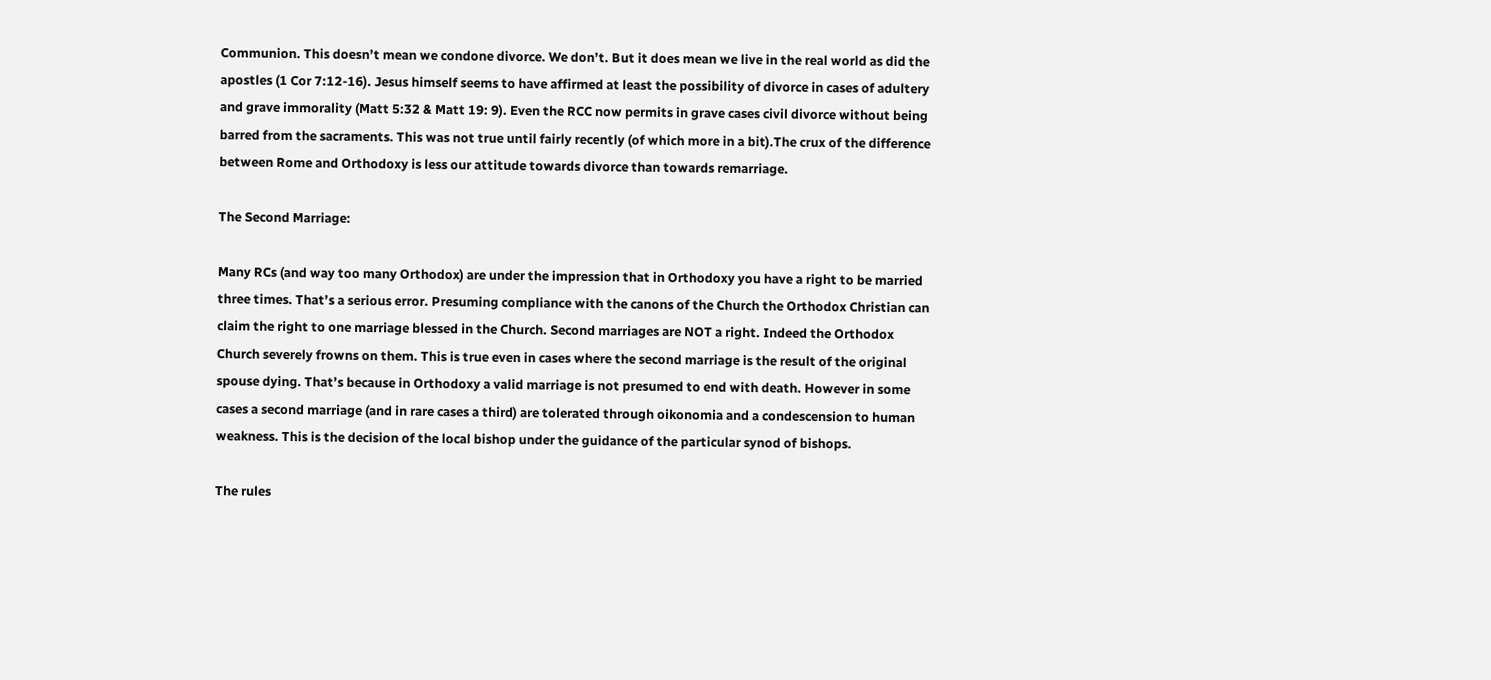Communion. This doesn’t mean we condone divorce. We don’t. But it does mean we live in the real world as did the apostles (1 Cor 7:12-16). Jesus himself seems to have affirmed at least the possibility of divorce in cases of adultery and grave immorality (Matt 5:32 & Matt 19: 9). Even the RCC now permits in grave cases civil divorce without being barred from the sacraments. This was not true until fairly recently (of which more in a bit).The crux of the difference between Rome and Orthodoxy is less our attitude towards divorce than towards remarriage.

The Second Marriage:

Many RCs (and way too many Orthodox) are under the impression that in Orthodoxy you have a right to be married three times. That’s a serious error. Presuming compliance with the canons of the Church the Orthodox Christian can claim the right to one marriage blessed in the Church. Second marriages are NOT a right. Indeed the Orthodox Church severely frowns on them. This is true even in cases where the second marriage is the result of the original spouse dying. That’s because in Orthodoxy a valid marriage is not presumed to end with death. However in some cases a second marriage (and in rare cases a third) are tolerated through oikonomia and a condescension to human weakness. This is the decision of the local bishop under the guidance of the particular synod of bishops.

The rules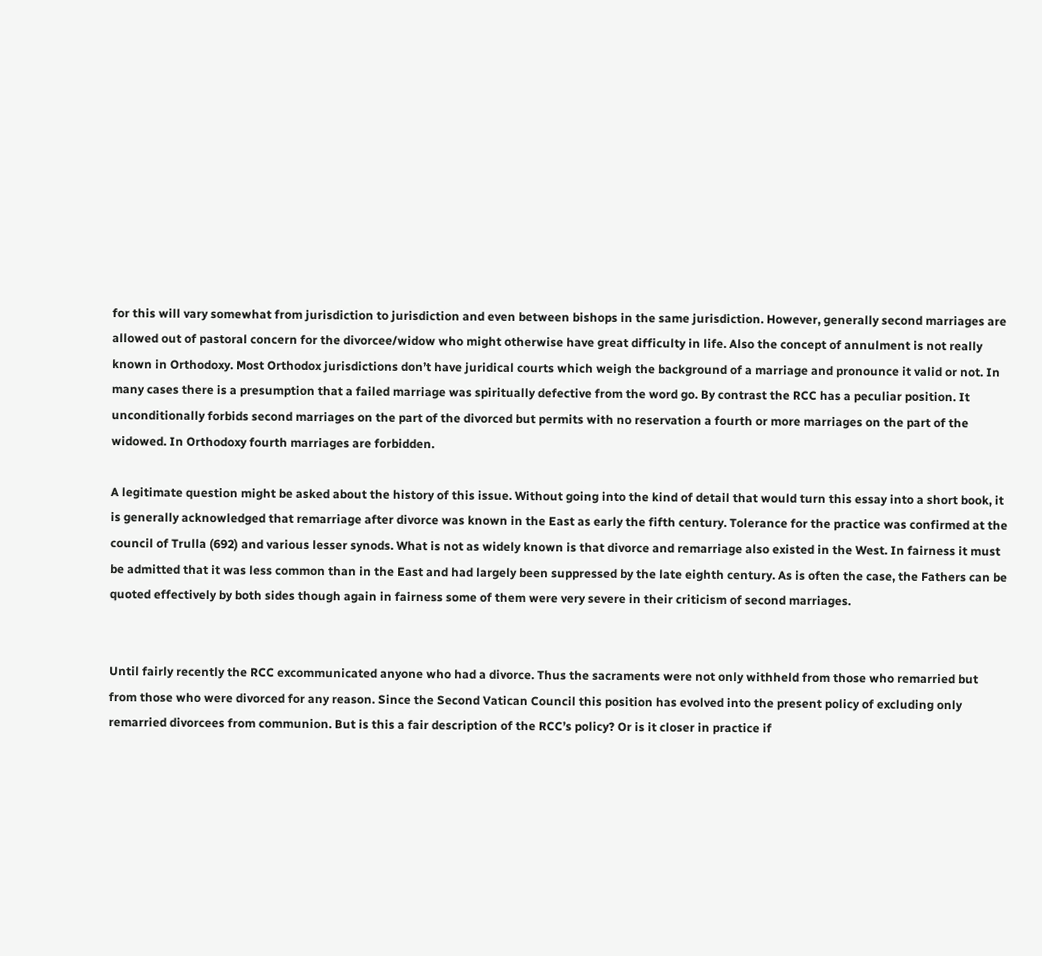for this will vary somewhat from jurisdiction to jurisdiction and even between bishops in the same jurisdiction. However, generally second marriages are allowed out of pastoral concern for the divorcee/widow who might otherwise have great difficulty in life. Also the concept of annulment is not really known in Orthodoxy. Most Orthodox jurisdictions don’t have juridical courts which weigh the background of a marriage and pronounce it valid or not. In many cases there is a presumption that a failed marriage was spiritually defective from the word go. By contrast the RCC has a peculiar position. It unconditionally forbids second marriages on the part of the divorced but permits with no reservation a fourth or more marriages on the part of the widowed. In Orthodoxy fourth marriages are forbidden.

A legitimate question might be asked about the history of this issue. Without going into the kind of detail that would turn this essay into a short book, it is generally acknowledged that remarriage after divorce was known in the East as early the fifth century. Tolerance for the practice was confirmed at the council of Trulla (692) and various lesser synods. What is not as widely known is that divorce and remarriage also existed in the West. In fairness it must be admitted that it was less common than in the East and had largely been suppressed by the late eighth century. As is often the case, the Fathers can be quoted effectively by both sides though again in fairness some of them were very severe in their criticism of second marriages.


Until fairly recently the RCC excommunicated anyone who had a divorce. Thus the sacraments were not only withheld from those who remarried but from those who were divorced for any reason. Since the Second Vatican Council this position has evolved into the present policy of excluding only remarried divorcees from communion. But is this a fair description of the RCC’s policy? Or is it closer in practice if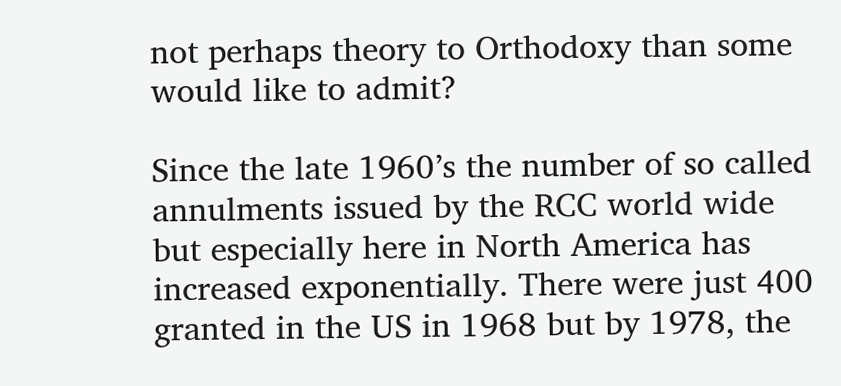not perhaps theory to Orthodoxy than some would like to admit?

Since the late 1960’s the number of so called annulments issued by the RCC world wide but especially here in North America has increased exponentially. There were just 400 granted in the US in 1968 but by 1978, the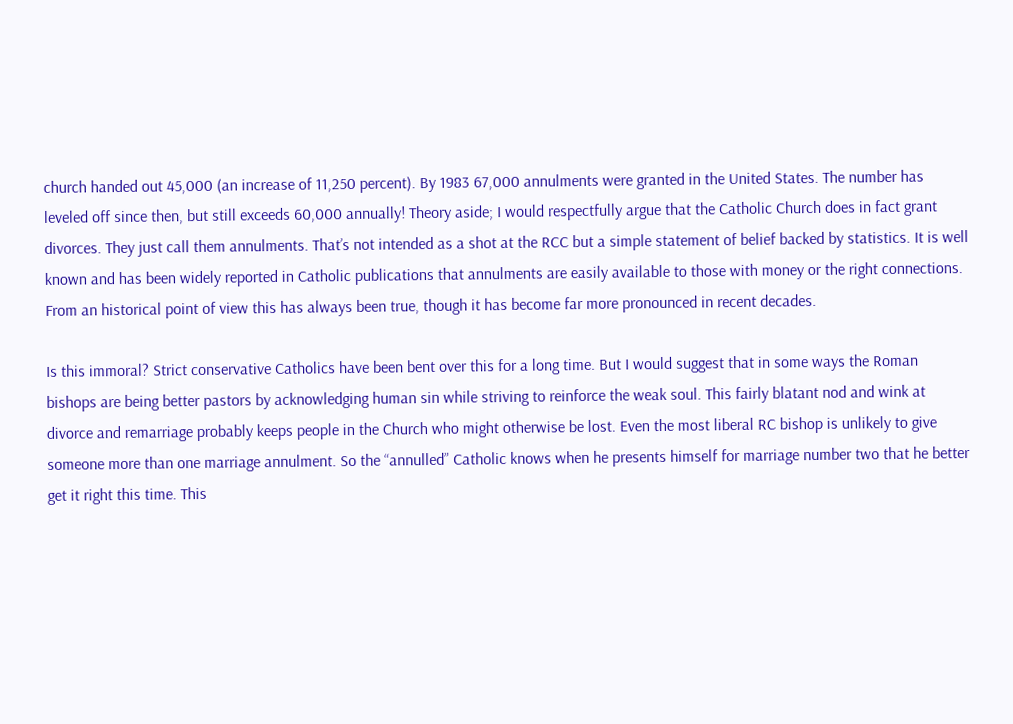church handed out 45,000 (an increase of 11,250 percent). By 1983 67,000 annulments were granted in the United States. The number has leveled off since then, but still exceeds 60,000 annually! Theory aside; I would respectfully argue that the Catholic Church does in fact grant divorces. They just call them annulments. That’s not intended as a shot at the RCC but a simple statement of belief backed by statistics. It is well known and has been widely reported in Catholic publications that annulments are easily available to those with money or the right connections. From an historical point of view this has always been true, though it has become far more pronounced in recent decades.

Is this immoral? Strict conservative Catholics have been bent over this for a long time. But I would suggest that in some ways the Roman bishops are being better pastors by acknowledging human sin while striving to reinforce the weak soul. This fairly blatant nod and wink at divorce and remarriage probably keeps people in the Church who might otherwise be lost. Even the most liberal RC bishop is unlikely to give someone more than one marriage annulment. So the “annulled” Catholic knows when he presents himself for marriage number two that he better get it right this time. This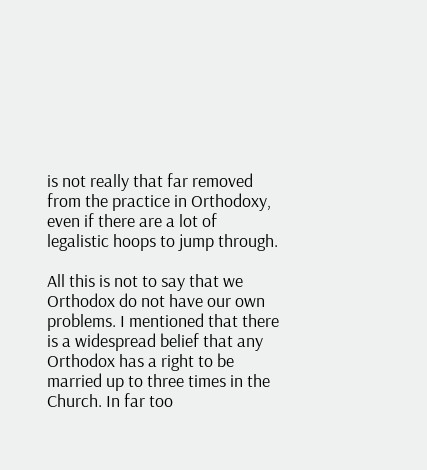is not really that far removed from the practice in Orthodoxy, even if there are a lot of legalistic hoops to jump through.

All this is not to say that we Orthodox do not have our own problems. I mentioned that there is a widespread belief that any Orthodox has a right to be married up to three times in the Church. In far too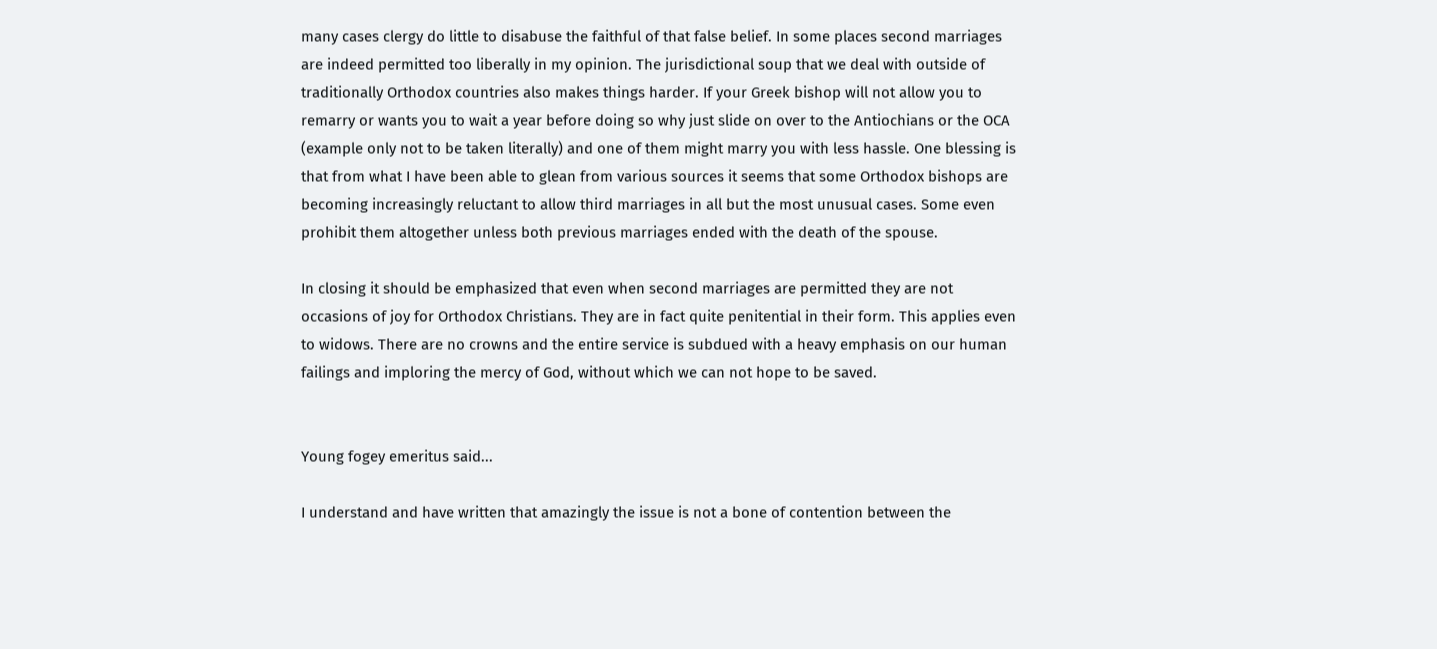many cases clergy do little to disabuse the faithful of that false belief. In some places second marriages are indeed permitted too liberally in my opinion. The jurisdictional soup that we deal with outside of traditionally Orthodox countries also makes things harder. If your Greek bishop will not allow you to remarry or wants you to wait a year before doing so why just slide on over to the Antiochians or the OCA (example only not to be taken literally) and one of them might marry you with less hassle. One blessing is that from what I have been able to glean from various sources it seems that some Orthodox bishops are becoming increasingly reluctant to allow third marriages in all but the most unusual cases. Some even prohibit them altogether unless both previous marriages ended with the death of the spouse.

In closing it should be emphasized that even when second marriages are permitted they are not occasions of joy for Orthodox Christians. They are in fact quite penitential in their form. This applies even to widows. There are no crowns and the entire service is subdued with a heavy emphasis on our human failings and imploring the mercy of God, without which we can not hope to be saved.


Young fogey emeritus said...

I understand and have written that amazingly the issue is not a bone of contention between the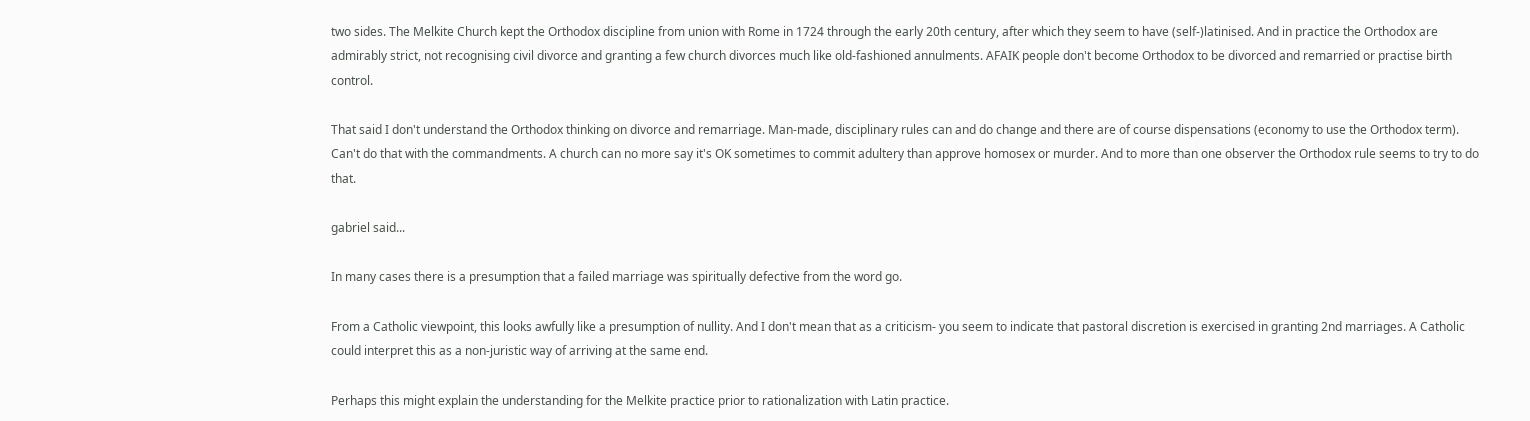two sides. The Melkite Church kept the Orthodox discipline from union with Rome in 1724 through the early 20th century, after which they seem to have (self-)latinised. And in practice the Orthodox are admirably strict, not recognising civil divorce and granting a few church divorces much like old-fashioned annulments. AFAIK people don't become Orthodox to be divorced and remarried or practise birth control.

That said I don't understand the Orthodox thinking on divorce and remarriage. Man-made, disciplinary rules can and do change and there are of course dispensations (economy to use the Orthodox term). Can't do that with the commandments. A church can no more say it's OK sometimes to commit adultery than approve homosex or murder. And to more than one observer the Orthodox rule seems to try to do that.

gabriel said...

In many cases there is a presumption that a failed marriage was spiritually defective from the word go.

From a Catholic viewpoint, this looks awfully like a presumption of nullity. And I don't mean that as a criticism- you seem to indicate that pastoral discretion is exercised in granting 2nd marriages. A Catholic could interpret this as a non-juristic way of arriving at the same end.

Perhaps this might explain the understanding for the Melkite practice prior to rationalization with Latin practice.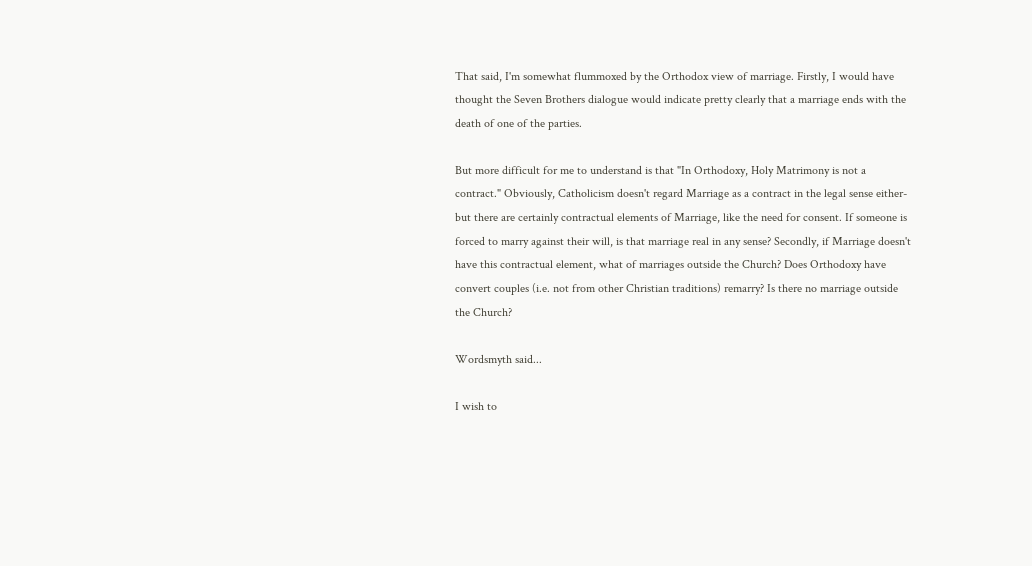That said, I'm somewhat flummoxed by the Orthodox view of marriage. Firstly, I would have thought the Seven Brothers dialogue would indicate pretty clearly that a marriage ends with the death of one of the parties.

But more difficult for me to understand is that "In Orthodoxy, Holy Matrimony is not a contract." Obviously, Catholicism doesn't regard Marriage as a contract in the legal sense either- but there are certainly contractual elements of Marriage, like the need for consent. If someone is forced to marry against their will, is that marriage real in any sense? Secondly, if Marriage doesn't have this contractual element, what of marriages outside the Church? Does Orthodoxy have convert couples (i.e. not from other Christian traditions) remarry? Is there no marriage outside the Church?

Wordsmyth said...

I wish to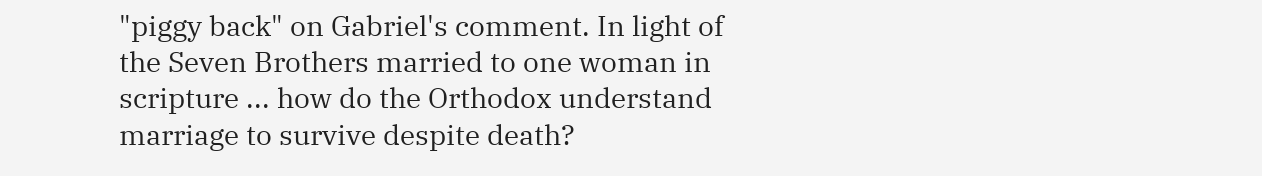"piggy back" on Gabriel's comment. In light of the Seven Brothers married to one woman in scripture ... how do the Orthodox understand marriage to survive despite death?